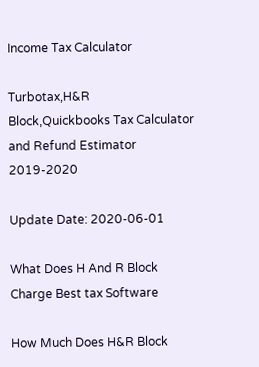Income Tax Calculator

Turbotax,H&R Block,Quickbooks Tax Calculator and Refund Estimator 2019-2020

Update Date: 2020-06-01

What Does H And R Block Charge Best tax Software

How Much Does H&R Block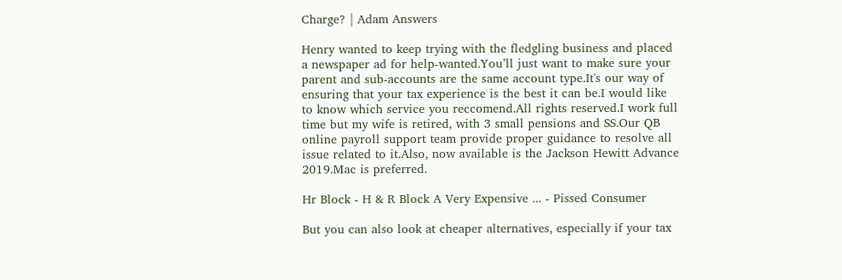Charge? | Adam Answers

Henry wanted to keep trying with the fledgling business and placed a newspaper ad for help-wanted.You’ll just want to make sure your parent and sub-accounts are the same account type.It's our way of ensuring that your tax experience is the best it can be.I would like to know which service you reccomend.All rights reserved.I work full time but my wife is retired, with 3 small pensions and SS.Our QB online payroll support team provide proper guidance to resolve all issue related to it.Also, now available is the Jackson Hewitt Advance 2019.Mac is preferred.

Hr Block - H & R Block A Very Expensive ... - Pissed Consumer

But you can also look at cheaper alternatives, especially if your tax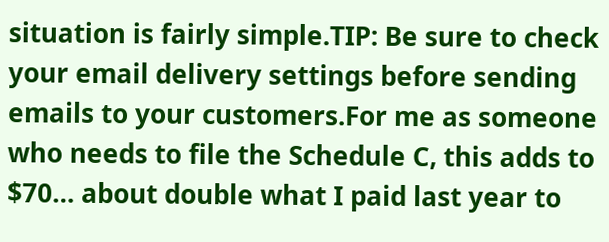situation is fairly simple.TIP: Be sure to check your email delivery settings before sending emails to your customers.For me as someone who needs to file the Schedule C, this adds to $70… about double what I paid last year to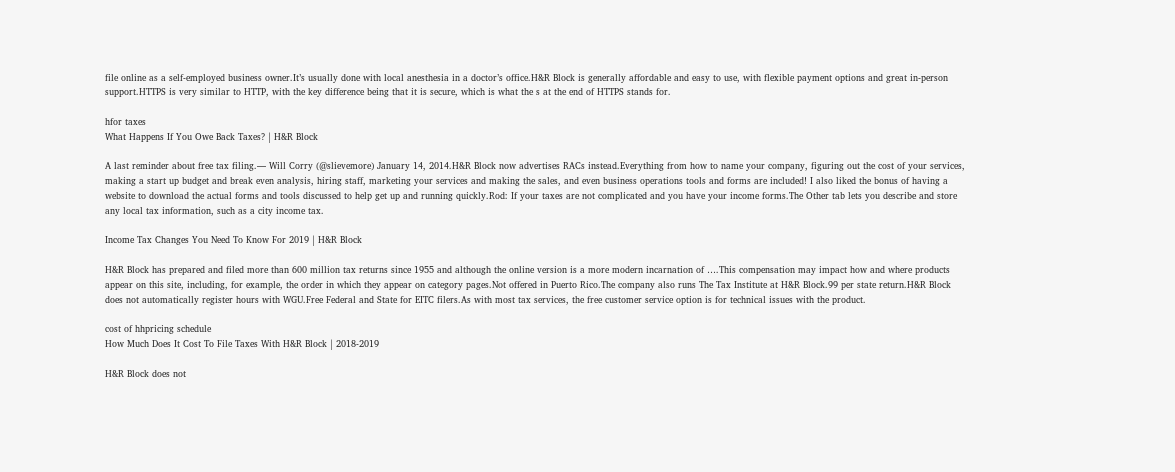file online as a self-employed business owner.It’s usually done with local anesthesia in a doctor’s office.H&R Block is generally affordable and easy to use, with flexible payment options and great in-person support.HTTPS is very similar to HTTP, with the key difference being that it is secure, which is what the s at the end of HTTPS stands for.

hfor taxes
What Happens If You Owe Back Taxes? | H&R Block

A last reminder about free tax filing.— Will Corry (@slievemore) January 14, 2014.H&R Block now advertises RACs instead.Everything from how to name your company, figuring out the cost of your services, making a start up budget and break even analysis, hiring staff, marketing your services and making the sales, and even business operations tools and forms are included! I also liked the bonus of having a website to download the actual forms and tools discussed to help get up and running quickly.Rod: If your taxes are not complicated and you have your income forms.The Other tab lets you describe and store any local tax information, such as a city income tax.

Income Tax Changes You Need To Know For 2019 | H&R Block

H&R Block has prepared and filed more than 600 million tax returns since 1955 and although the online version is a more modern incarnation of ….This compensation may impact how and where products appear on this site, including, for example, the order in which they appear on category pages.Not offered in Puerto Rico.The company also runs The Tax Institute at H&R Block.99 per state return.H&R Block does not automatically register hours with WGU.Free Federal and State for EITC filers.As with most tax services, the free customer service option is for technical issues with the product.

cost of hhpricing schedule
How Much Does It Cost To File Taxes With H&R Block | 2018-2019

H&R Block does not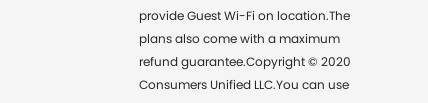provide Guest Wi-Fi on location.The plans also come with a maximum refund guarantee.Copyright © 2020 Consumers Unified LLC.You can use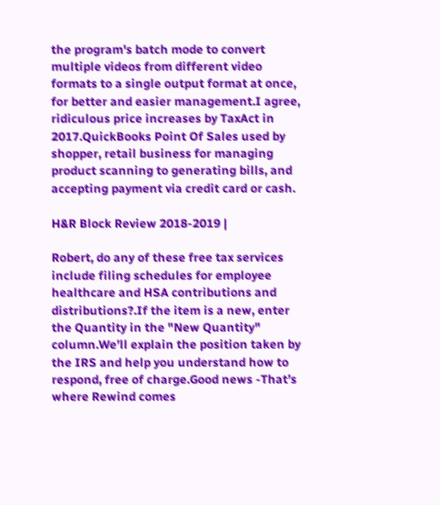the program's batch mode to convert multiple videos from different video formats to a single output format at once, for better and easier management.I agree, ridiculous price increases by TaxAct in 2017.QuickBooks Point Of Sales used by shopper, retail business for managing product scanning to generating bills, and accepting payment via credit card or cash.

H&R Block Review 2018-2019 |

Robert, do any of these free tax services include filing schedules for employee healthcare and HSA contributions and distributions?.If the item is a new, enter the Quantity in the "New Quantity" column.We’ll explain the position taken by the IRS and help you understand how to respond, free of charge.Good news -That’s where Rewind comes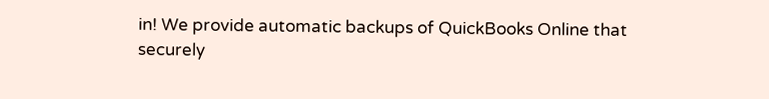in! We provide automatic backups of QuickBooks Online that securely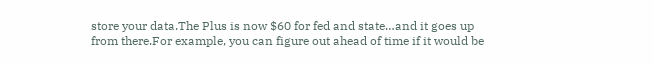store your data.The Plus is now $60 for fed and state…and it goes up from there.For example, you can figure out ahead of time if it would be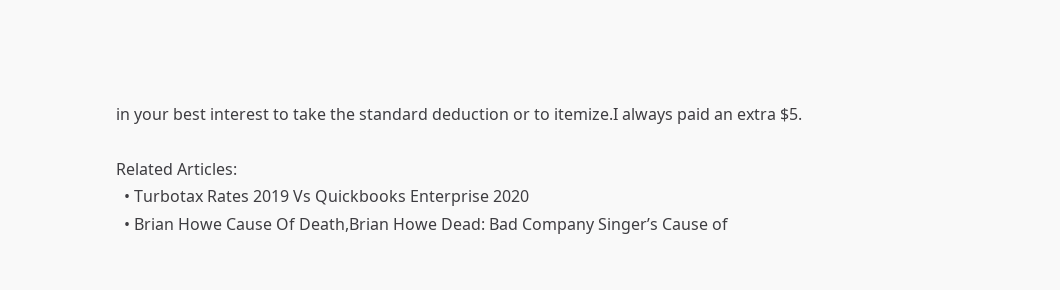in your best interest to take the standard deduction or to itemize.I always paid an extra $5.

Related Articles:
  • Turbotax Rates 2019 Vs Quickbooks Enterprise 2020
  • Brian Howe Cause Of Death,Brian Howe Dead: Bad Company Singer’s Cause of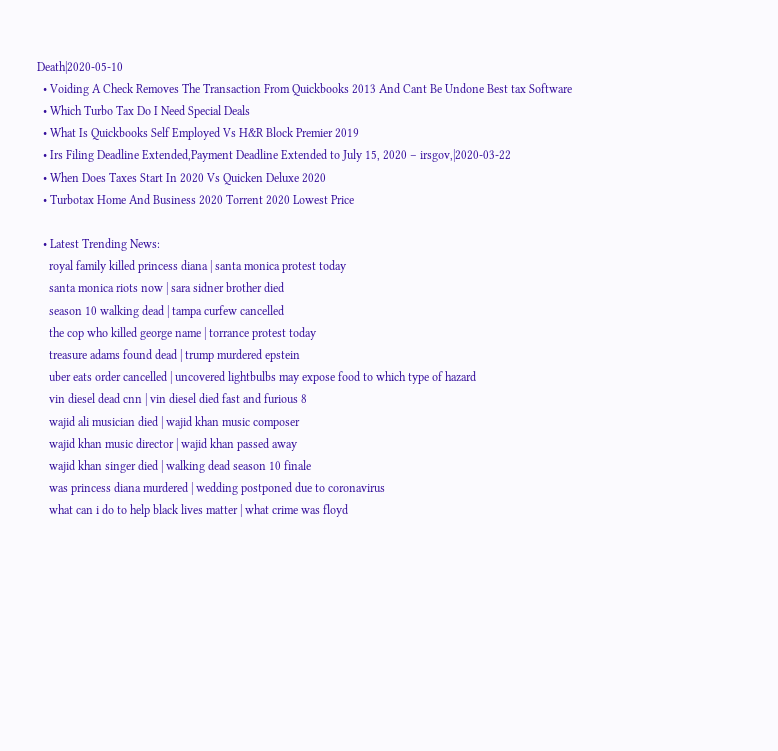Death|2020-05-10
  • Voiding A Check Removes The Transaction From Quickbooks 2013 And Cant Be Undone Best tax Software
  • Which Turbo Tax Do I Need Special Deals
  • What Is Quickbooks Self Employed Vs H&R Block Premier 2019
  • Irs Filing Deadline Extended,Payment Deadline Extended to July 15, 2020 – irsgov,|2020-03-22
  • When Does Taxes Start In 2020 Vs Quicken Deluxe 2020
  • Turbotax Home And Business 2020 Torrent 2020 Lowest Price

  • Latest Trending News:
    royal family killed princess diana | santa monica protest today
    santa monica riots now | sara sidner brother died
    season 10 walking dead | tampa curfew cancelled
    the cop who killed george name | torrance protest today
    treasure adams found dead | trump murdered epstein
    uber eats order cancelled | uncovered lightbulbs may expose food to which type of hazard
    vin diesel dead cnn | vin diesel died fast and furious 8
    wajid ali musician died | wajid khan music composer
    wajid khan music director | wajid khan passed away
    wajid khan singer died | walking dead season 10 finale
    was princess diana murdered | wedding postponed due to coronavirus
    what can i do to help black lives matter | what crime was floyd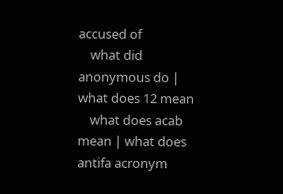accused of
    what did anonymous do | what does 12 mean
    what does acab mean | what does antifa acronym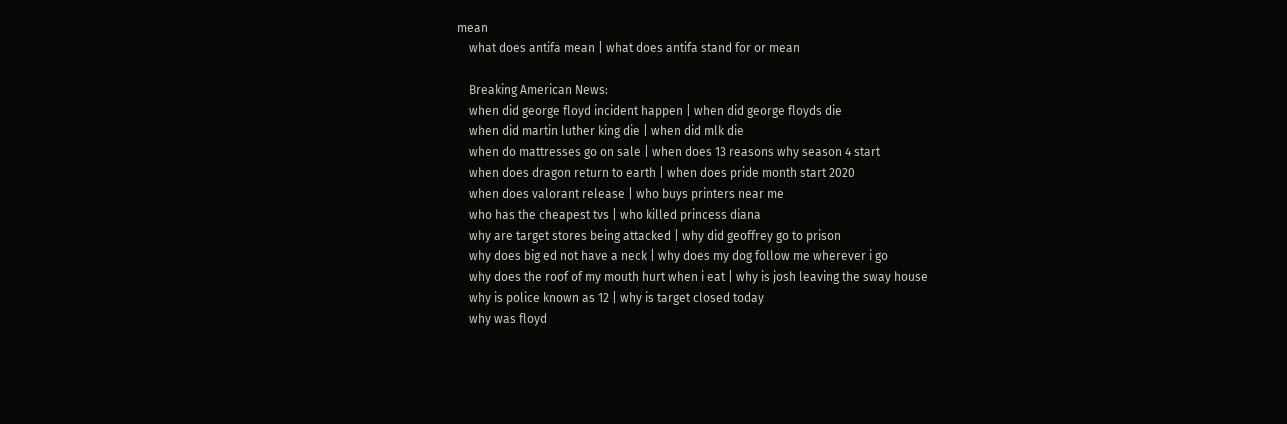mean
    what does antifa mean | what does antifa stand for or mean

    Breaking American News:
    when did george floyd incident happen | when did george floyds die
    when did martin luther king die | when did mlk die
    when do mattresses go on sale | when does 13 reasons why season 4 start
    when does dragon return to earth | when does pride month start 2020
    when does valorant release | who buys printers near me
    who has the cheapest tvs | who killed princess diana
    why are target stores being attacked | why did geoffrey go to prison
    why does big ed not have a neck | why does my dog follow me wherever i go
    why does the roof of my mouth hurt when i eat | why is josh leaving the sway house
    why is police known as 12 | why is target closed today
    why was floyd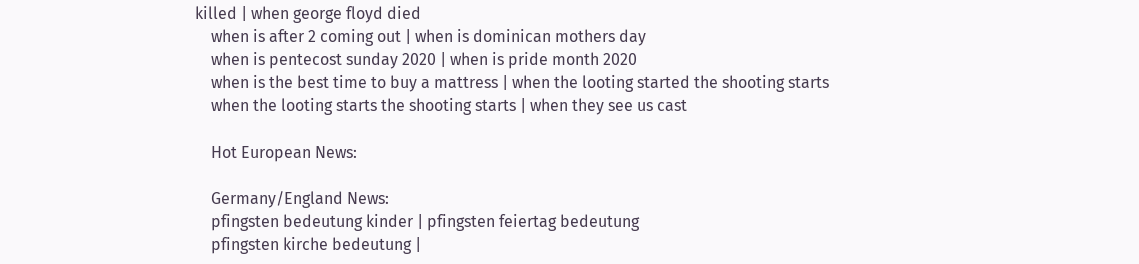killed | when george floyd died
    when is after 2 coming out | when is dominican mothers day
    when is pentecost sunday 2020 | when is pride month 2020
    when is the best time to buy a mattress | when the looting started the shooting starts
    when the looting starts the shooting starts | when they see us cast

    Hot European News:

    Germany/England News:
    pfingsten bedeutung kinder | pfingsten feiertag bedeutung
    pfingsten kirche bedeutung |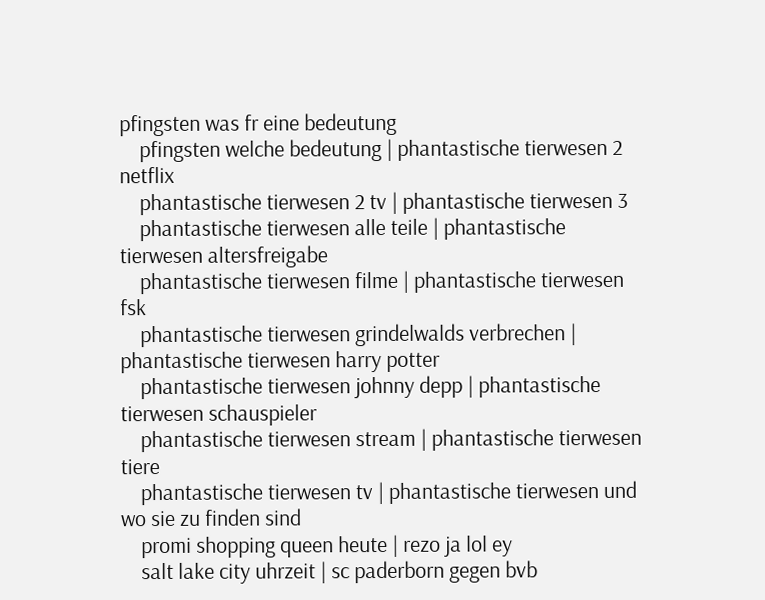pfingsten was fr eine bedeutung
    pfingsten welche bedeutung | phantastische tierwesen 2 netflix
    phantastische tierwesen 2 tv | phantastische tierwesen 3
    phantastische tierwesen alle teile | phantastische tierwesen altersfreigabe
    phantastische tierwesen filme | phantastische tierwesen fsk
    phantastische tierwesen grindelwalds verbrechen | phantastische tierwesen harry potter
    phantastische tierwesen johnny depp | phantastische tierwesen schauspieler
    phantastische tierwesen stream | phantastische tierwesen tiere
    phantastische tierwesen tv | phantastische tierwesen und wo sie zu finden sind
    promi shopping queen heute | rezo ja lol ey
    salt lake city uhrzeit | sc paderborn gegen bvb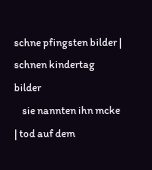schne pfingsten bilder | schnen kindertag bilder
    sie nannten ihn mcke | tod auf dem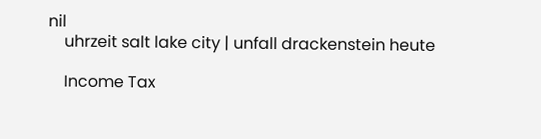nil
    uhrzeit salt lake city | unfall drackenstein heute

    Income Tax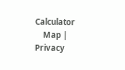Calculator
    Map | Privacy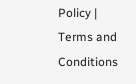Policy | Terms and Conditions